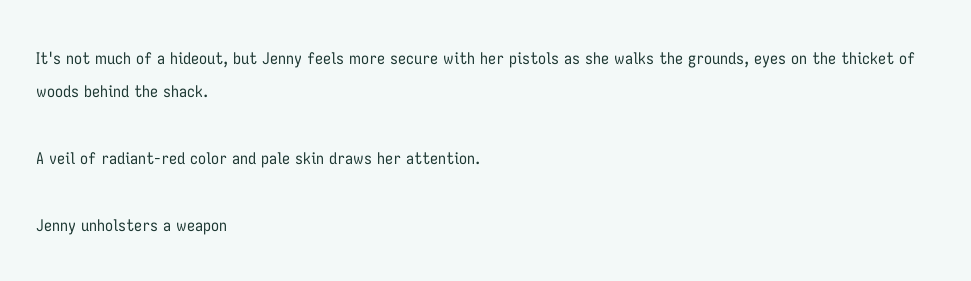It's not much of a hideout, but Jenny feels more secure with her pistols as she walks the grounds, eyes on the thicket of woods behind the shack.

A veil of radiant-red color and pale skin draws her attention.

Jenny unholsters a weapon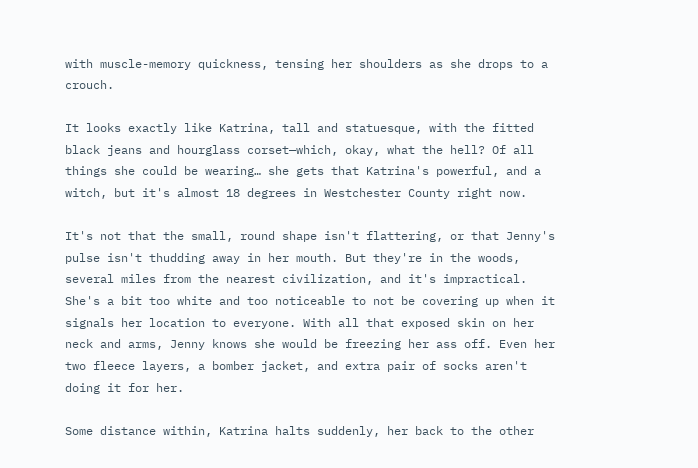with muscle-memory quickness, tensing her shoulders as she drops to a crouch.

It looks exactly like Katrina, tall and statuesque, with the fitted black jeans and hourglass corset—which, okay, what the hell? Of all things she could be wearing… she gets that Katrina's powerful, and a witch, but it's almost 18 degrees in Westchester County right now.

It's not that the small, round shape isn't flattering, or that Jenny's pulse isn't thudding away in her mouth. But they're in the woods, several miles from the nearest civilization, and it's impractical. She's a bit too white and too noticeable to not be covering up when it signals her location to everyone. With all that exposed skin on her neck and arms, Jenny knows she would be freezing her ass off. Even her two fleece layers, a bomber jacket, and extra pair of socks aren't doing it for her.

Some distance within, Katrina halts suddenly, her back to the other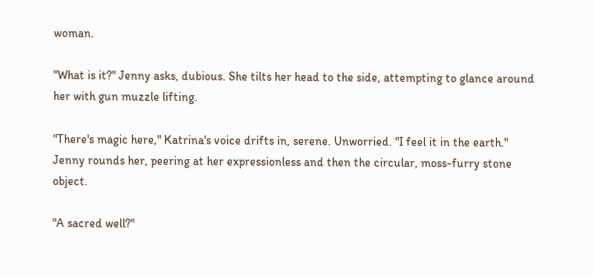woman.

"What is it?" Jenny asks, dubious. She tilts her head to the side, attempting to glance around her with gun muzzle lifting.

"There's magic here," Katrina's voice drifts in, serene. Unworried. "I feel it in the earth." Jenny rounds her, peering at her expressionless and then the circular, moss-furry stone object.

"A sacred well?"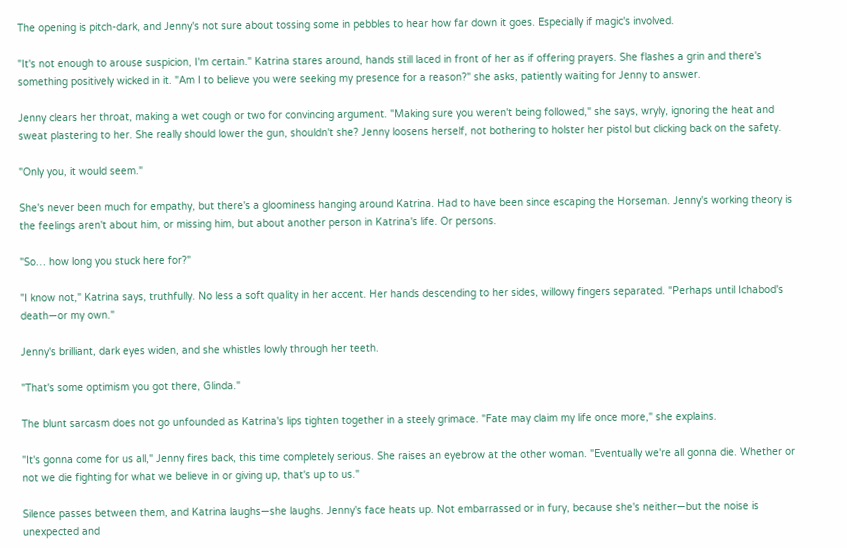The opening is pitch-dark, and Jenny's not sure about tossing some in pebbles to hear how far down it goes. Especially if magic's involved.

"It's not enough to arouse suspicion, I'm certain." Katrina stares around, hands still laced in front of her as if offering prayers. She flashes a grin and there's something positively wicked in it. "Am I to believe you were seeking my presence for a reason?" she asks, patiently waiting for Jenny to answer.

Jenny clears her throat, making a wet cough or two for convincing argument. "Making sure you weren't being followed," she says, wryly, ignoring the heat and sweat plastering to her. She really should lower the gun, shouldn't she? Jenny loosens herself, not bothering to holster her pistol but clicking back on the safety.

"Only you, it would seem."

She's never been much for empathy, but there's a gloominess hanging around Katrina. Had to have been since escaping the Horseman. Jenny's working theory is the feelings aren't about him, or missing him, but about another person in Katrina's life. Or persons.

"So… how long you stuck here for?"

"I know not," Katrina says, truthfully. No less a soft quality in her accent. Her hands descending to her sides, willowy fingers separated. "Perhaps until Ichabod's death—or my own."

Jenny's brilliant, dark eyes widen, and she whistles lowly through her teeth.

"That's some optimism you got there, Glinda."

The blunt sarcasm does not go unfounded as Katrina's lips tighten together in a steely grimace. "Fate may claim my life once more," she explains.

"It's gonna come for us all," Jenny fires back, this time completely serious. She raises an eyebrow at the other woman. "Eventually we're all gonna die. Whether or not we die fighting for what we believe in or giving up, that's up to us."

Silence passes between them, and Katrina laughs—she laughs. Jenny's face heats up. Not embarrassed or in fury, because she's neither—but the noise is unexpected and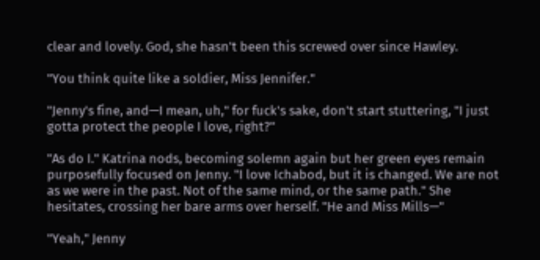clear and lovely. God, she hasn't been this screwed over since Hawley.

"You think quite like a soldier, Miss Jennifer."

"Jenny's fine, and—I mean, uh," for fuck's sake, don't start stuttering, "I just gotta protect the people I love, right?"

"As do I." Katrina nods, becoming solemn again but her green eyes remain purposefully focused on Jenny. "I love Ichabod, but it is changed. We are not as we were in the past. Not of the same mind, or the same path." She hesitates, crossing her bare arms over herself. "He and Miss Mills—"

"Yeah," Jenny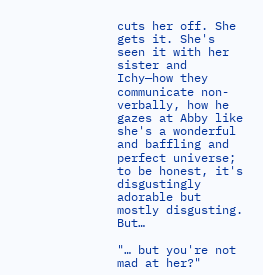cuts her off. She gets it. She's seen it with her sister and Ichy—how they communicate non-verbally, how he gazes at Abby like she's a wonderful and baffling and perfect universe; to be honest, it's disgustingly adorable but mostly disgusting. But…

"… but you're not mad at her?"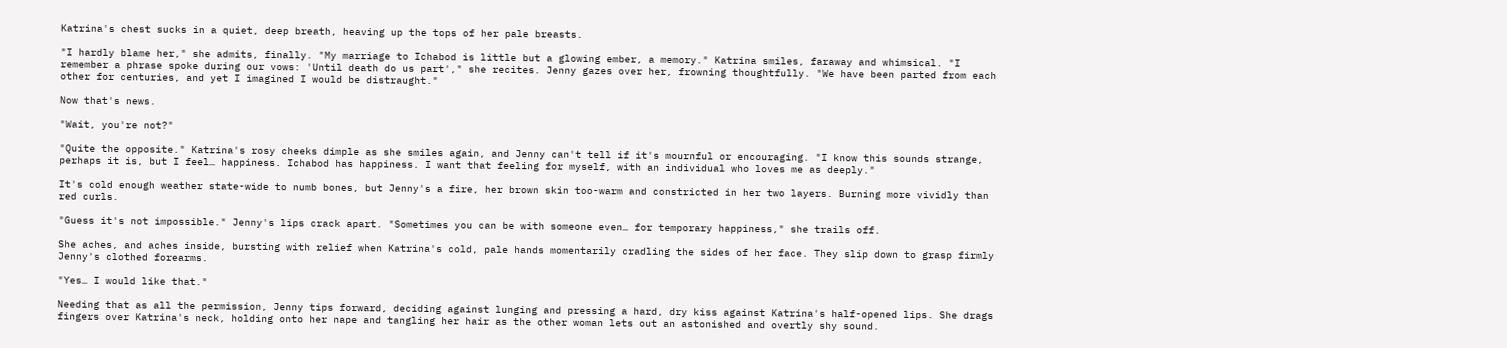Katrina's chest sucks in a quiet, deep breath, heaving up the tops of her pale breasts.

"I hardly blame her," she admits, finally. "My marriage to Ichabod is little but a glowing ember, a memory." Katrina smiles, faraway and whimsical. "I remember a phrase spoke during our vows: 'Until death do us part'," she recites. Jenny gazes over her, frowning thoughtfully. "We have been parted from each other for centuries, and yet I imagined I would be distraught."

Now that's news.

"Wait, you're not?"

"Quite the opposite." Katrina's rosy cheeks dimple as she smiles again, and Jenny can't tell if it's mournful or encouraging. "I know this sounds strange, perhaps it is, but I feel… happiness. Ichabod has happiness. I want that feeling for myself, with an individual who loves me as deeply."

It's cold enough weather state-wide to numb bones, but Jenny's a fire, her brown skin too-warm and constricted in her two layers. Burning more vividly than red curls.

"Guess it's not impossible." Jenny's lips crack apart. "Sometimes you can be with someone even… for temporary happiness," she trails off.

She aches, and aches inside, bursting with relief when Katrina's cold, pale hands momentarily cradling the sides of her face. They slip down to grasp firmly Jenny's clothed forearms.

"Yes… I would like that."

Needing that as all the permission, Jenny tips forward, deciding against lunging and pressing a hard, dry kiss against Katrina's half-opened lips. She drags fingers over Katrina's neck, holding onto her nape and tangling her hair as the other woman lets out an astonished and overtly shy sound.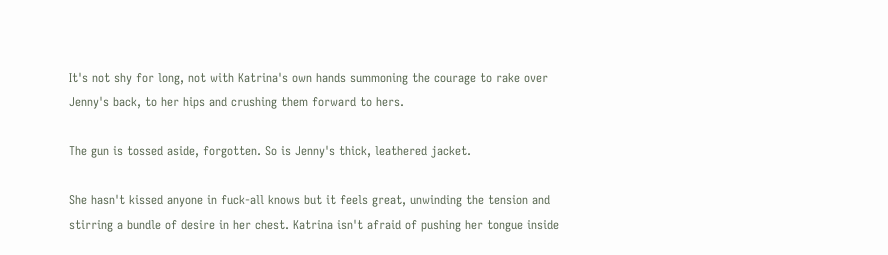It's not shy for long, not with Katrina's own hands summoning the courage to rake over Jenny's back, to her hips and crushing them forward to hers.

The gun is tossed aside, forgotten. So is Jenny's thick, leathered jacket.

She hasn't kissed anyone in fuck-all knows but it feels great, unwinding the tension and stirring a bundle of desire in her chest. Katrina isn't afraid of pushing her tongue inside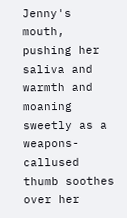Jenny's mouth, pushing her saliva and warmth and moaning sweetly as a weapons-callused thumb soothes over her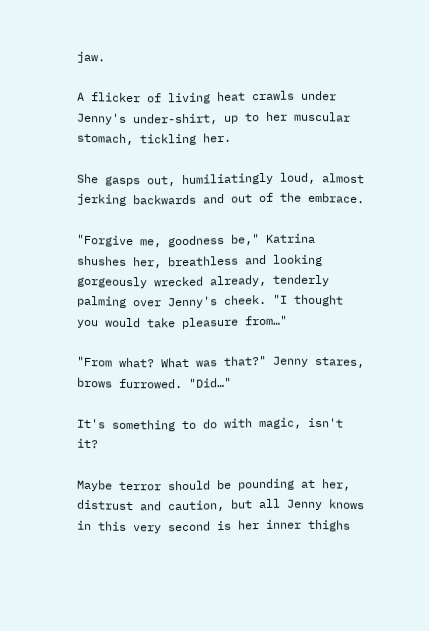jaw.

A flicker of living heat crawls under Jenny's under-shirt, up to her muscular stomach, tickling her.

She gasps out, humiliatingly loud, almost jerking backwards and out of the embrace.

"Forgive me, goodness be," Katrina shushes her, breathless and looking gorgeously wrecked already, tenderly palming over Jenny's cheek. "I thought you would take pleasure from…"

"From what? What was that?" Jenny stares, brows furrowed. "Did…"

It's something to do with magic, isn't it?

Maybe terror should be pounding at her, distrust and caution, but all Jenny knows in this very second is her inner thighs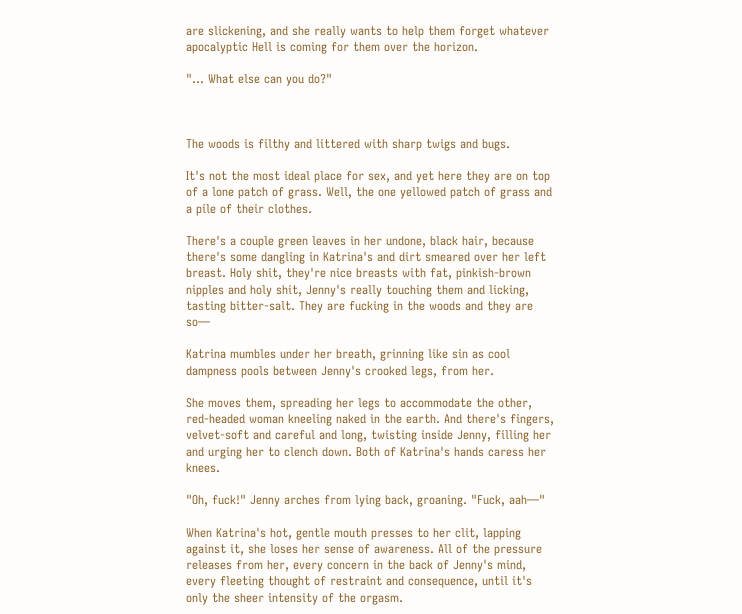are slickening, and she really wants to help them forget whatever apocalyptic Hell is coming for them over the horizon.

"… What else can you do?"



The woods is filthy and littered with sharp twigs and bugs.

It's not the most ideal place for sex, and yet here they are on top of a lone patch of grass. Well, the one yellowed patch of grass and a pile of their clothes.

There's a couple green leaves in her undone, black hair, because there's some dangling in Katrina's and dirt smeared over her left breast. Holy shit, they're nice breasts with fat, pinkish-brown nipples and holy shit, Jenny's really touching them and licking, tasting bitter-salt. They are fucking in the woods and they are so—

Katrina mumbles under her breath, grinning like sin as cool dampness pools between Jenny's crooked legs, from her.

She moves them, spreading her legs to accommodate the other, red-headed woman kneeling naked in the earth. And there's fingers, velvet-soft and careful and long, twisting inside Jenny, filling her and urging her to clench down. Both of Katrina's hands caress her knees.

"Oh, fuck!" Jenny arches from lying back, groaning. "Fuck, aah—"

When Katrina's hot, gentle mouth presses to her clit, lapping against it, she loses her sense of awareness. All of the pressure releases from her, every concern in the back of Jenny's mind, every fleeting thought of restraint and consequence, until it's only the sheer intensity of the orgasm.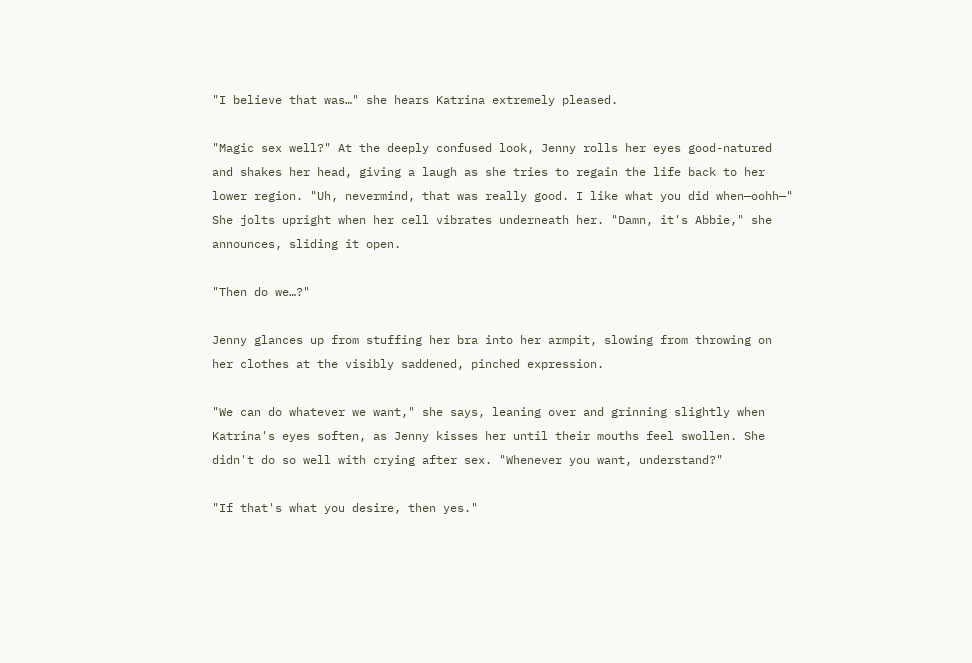"I believe that was…" she hears Katrina extremely pleased.

"Magic sex well?" At the deeply confused look, Jenny rolls her eyes good-natured and shakes her head, giving a laugh as she tries to regain the life back to her lower region. "Uh, nevermind, that was really good. I like what you did when—oohh—" She jolts upright when her cell vibrates underneath her. "Damn, it's Abbie," she announces, sliding it open.

"Then do we…?"

Jenny glances up from stuffing her bra into her armpit, slowing from throwing on her clothes at the visibly saddened, pinched expression.

"We can do whatever we want," she says, leaning over and grinning slightly when Katrina's eyes soften, as Jenny kisses her until their mouths feel swollen. She didn't do so well with crying after sex. "Whenever you want, understand?"

"If that's what you desire, then yes."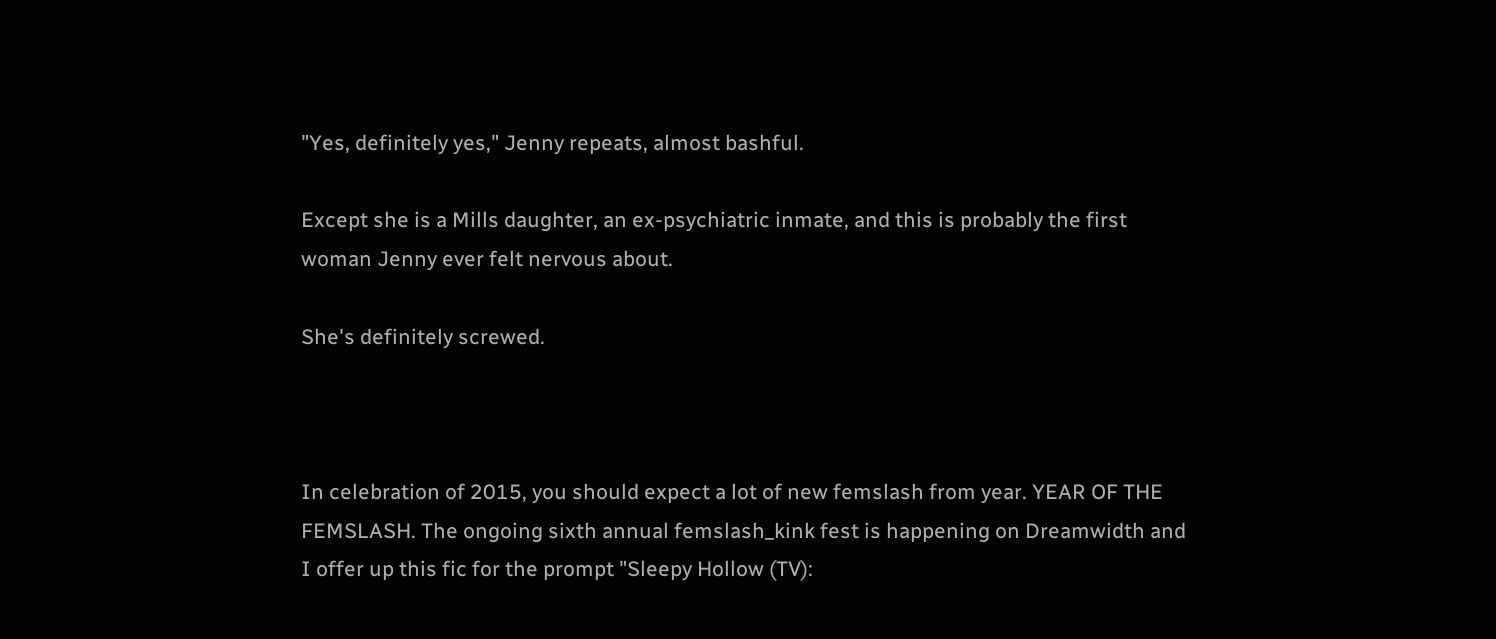"Yes, definitely yes," Jenny repeats, almost bashful.

Except she is a Mills daughter, an ex-psychiatric inmate, and this is probably the first woman Jenny ever felt nervous about.

She's definitely screwed.



In celebration of 2015, you should expect a lot of new femslash from year. YEAR OF THE FEMSLASH. The ongoing sixth annual femslash_kink fest is happening on Dreamwidth and I offer up this fic for the prompt "Sleepy Hollow (TV):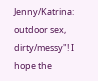Jenny/Katrina: outdoor sex, dirty/messy"! I hope the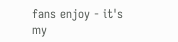fans enjoy - it's my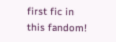first fic in this fandom!